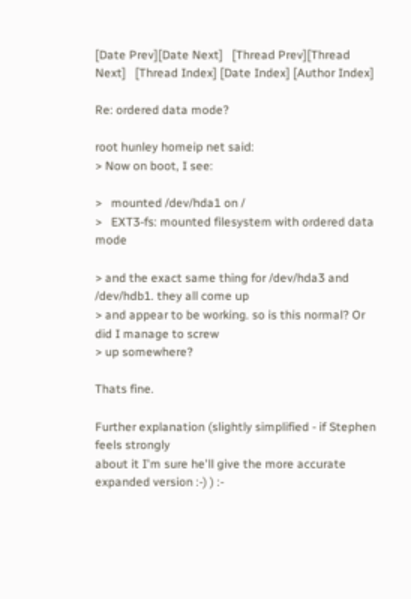[Date Prev][Date Next]   [Thread Prev][Thread Next]   [Thread Index] [Date Index] [Author Index]

Re: ordered data mode?

root hunley homeip net said:
> Now on boot, I see:

>   mounted /dev/hda1 on /
>   EXT3-fs: mounted filesystem with ordered data mode

> and the exact same thing for /dev/hda3 and /dev/hdb1. they all come up
> and appear to be working. so is this normal? Or did I manage to screw
> up somewhere?

Thats fine.

Further explanation (slightly simplified - if Stephen feels strongly
about it I'm sure he'll give the more accurate expanded version :-) ) :-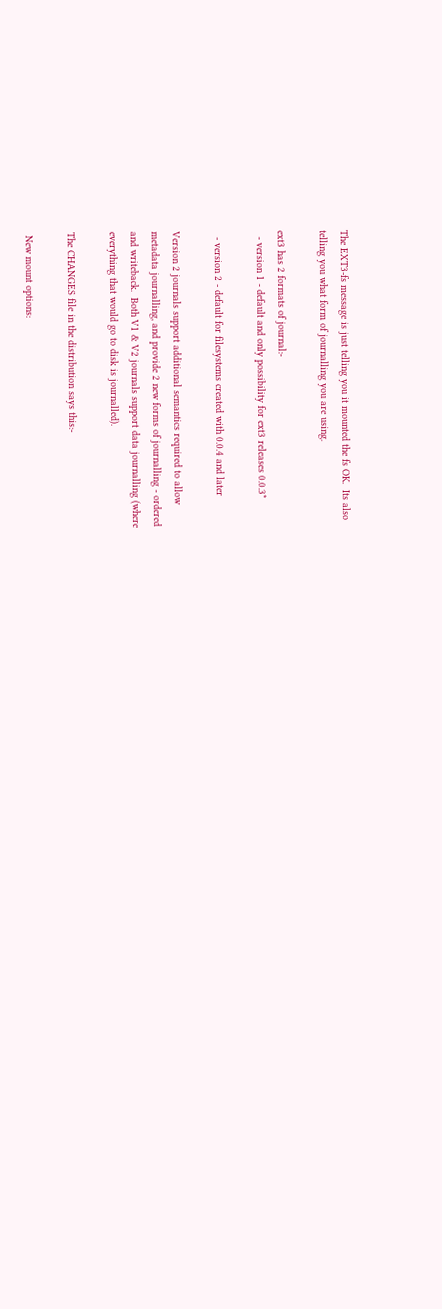The EXT3-fs message is just telling you it mounted the fs OK.  Its also
telling you what form of journalling you are using.

ext3 has 2 formats of journal:-
  - version 1 - default and only possibility for ext3 releases 0.0.3*

  - version 2 - default for filesystems created with 0.0.4 and later

Version 2 journals support additional semantics required to allow
metadata journalling, and provide 2 new forms of journalling - ordered
and writeback.  Both V1 & V2 journals support data journalling (where
everything that would go to disk is journalled).

The CHANGES file in the distribution says this:-

 New mount options: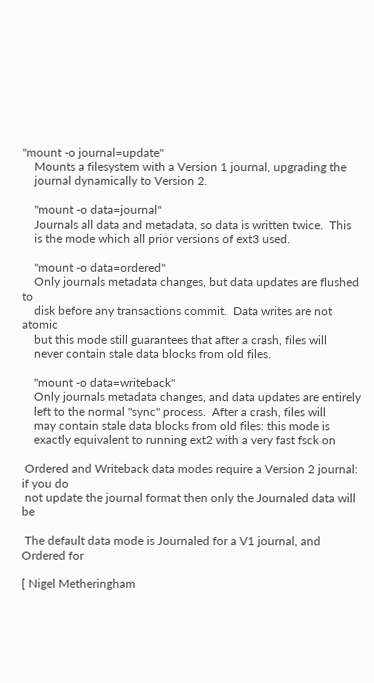"mount -o journal=update"
    Mounts a filesystem with a Version 1 journal, upgrading the
    journal dynamically to Version 2.

    "mount -o data=journal"
    Journals all data and metadata, so data is written twice.  This
    is the mode which all prior versions of ext3 used.

    "mount -o data=ordered"
    Only journals metadata changes, but data updates are flushed to
    disk before any transactions commit.  Data writes are not atomic
    but this mode still guarantees that after a crash, files will
    never contain stale data blocks from old files.

    "mount -o data=writeback"
    Only journals metadata changes, and data updates are entirely
    left to the normal "sync" process.  After a crash, files will
    may contain stale data blocks from old files: this mode is
    exactly equivalent to running ext2 with a very fast fsck on

 Ordered and Writeback data modes require a Version 2 journal: if you do
 not update the journal format then only the Journaled data will be

 The default data mode is Journaled for a V1 journal, and Ordered for

[ Nigel Metheringham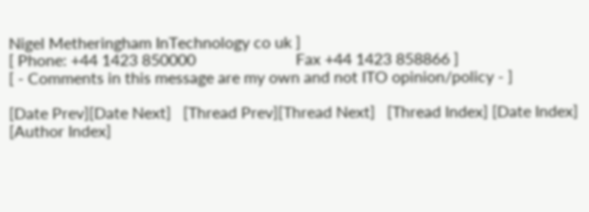Nigel Metheringham InTechnology co uk ]
[ Phone: +44 1423 850000                         Fax +44 1423 858866 ]
[ - Comments in this message are my own and not ITO opinion/policy - ]

[Date Prev][Date Next]   [Thread Prev][Thread Next]   [Thread Index] [Date Index] [Author Index]